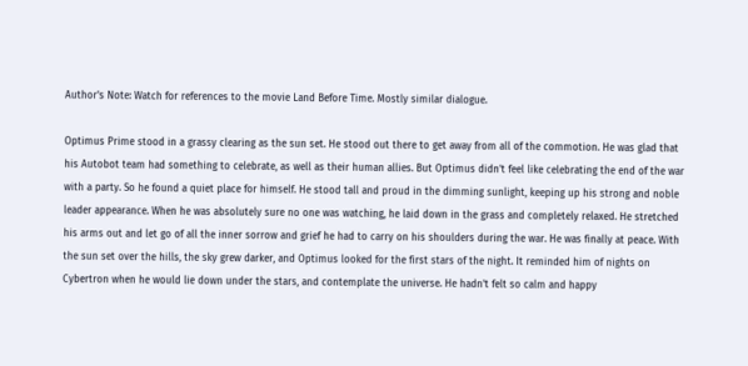Author's Note: Watch for references to the movie Land Before Time. Mostly similar dialogue.

Optimus Prime stood in a grassy clearing as the sun set. He stood out there to get away from all of the commotion. He was glad that his Autobot team had something to celebrate, as well as their human allies. But Optimus didn't feel like celebrating the end of the war with a party. So he found a quiet place for himself. He stood tall and proud in the dimming sunlight, keeping up his strong and noble leader appearance. When he was absolutely sure no one was watching, he laid down in the grass and completely relaxed. He stretched his arms out and let go of all the inner sorrow and grief he had to carry on his shoulders during the war. He was finally at peace. With the sun set over the hills, the sky grew darker, and Optimus looked for the first stars of the night. It reminded him of nights on Cybertron when he would lie down under the stars, and contemplate the universe. He hadn't felt so calm and happy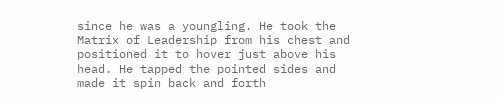since he was a youngling. He took the Matrix of Leadership from his chest and positioned it to hover just above his head. He tapped the pointed sides and made it spin back and forth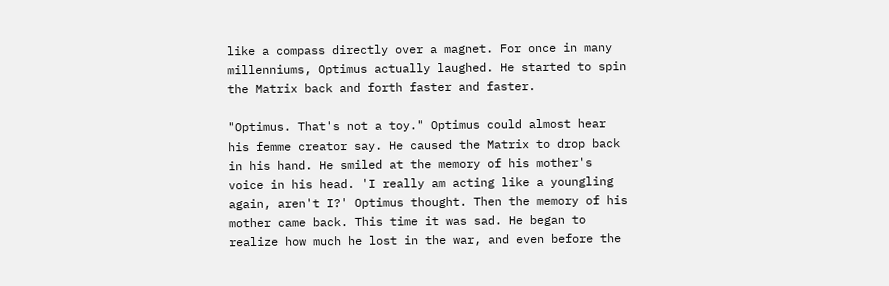like a compass directly over a magnet. For once in many millenniums, Optimus actually laughed. He started to spin the Matrix back and forth faster and faster.

"Optimus. That's not a toy." Optimus could almost hear his femme creator say. He caused the Matrix to drop back in his hand. He smiled at the memory of his mother's voice in his head. 'I really am acting like a youngling again, aren't I?' Optimus thought. Then the memory of his mother came back. This time it was sad. He began to realize how much he lost in the war, and even before the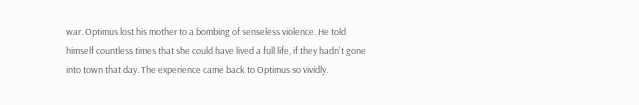war. Optimus lost his mother to a bombing of senseless violence. He told himself countless times that she could have lived a full life, if they hadn't gone into town that day. The experience came back to Optimus so vividly.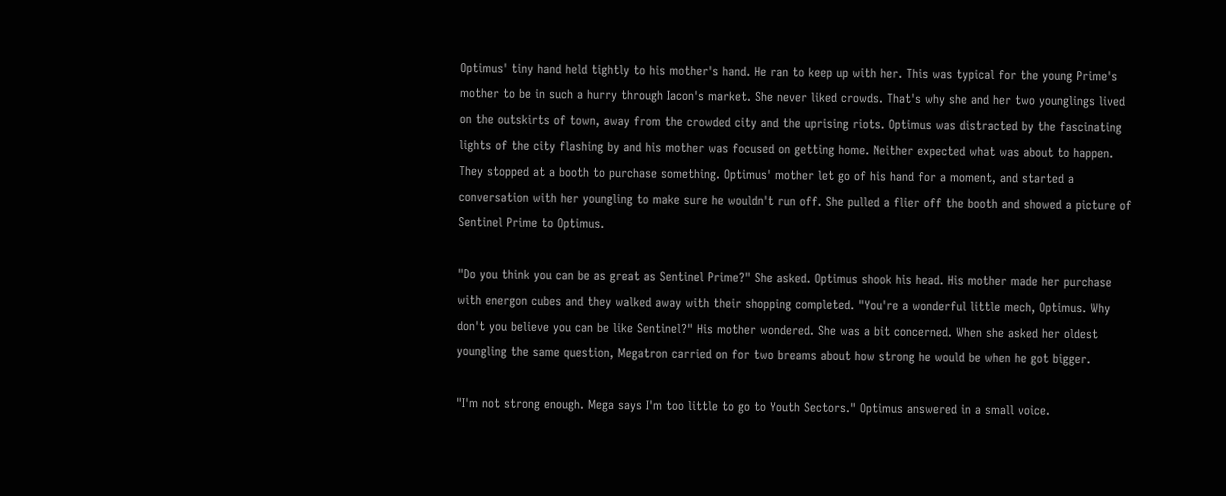Optimus' tiny hand held tightly to his mother's hand. He ran to keep up with her. This was typical for the young Prime's mother to be in such a hurry through Iacon's market. She never liked crowds. That's why she and her two younglings lived on the outskirts of town, away from the crowded city and the uprising riots. Optimus was distracted by the fascinating lights of the city flashing by and his mother was focused on getting home. Neither expected what was about to happen. They stopped at a booth to purchase something. Optimus' mother let go of his hand for a moment, and started a conversation with her youngling to make sure he wouldn't run off. She pulled a flier off the booth and showed a picture of Sentinel Prime to Optimus.

"Do you think you can be as great as Sentinel Prime?" She asked. Optimus shook his head. His mother made her purchase with energon cubes and they walked away with their shopping completed. "You're a wonderful little mech, Optimus. Why don't you believe you can be like Sentinel?" His mother wondered. She was a bit concerned. When she asked her oldest youngling the same question, Megatron carried on for two breams about how strong he would be when he got bigger.

"I'm not strong enough. Mega says I'm too little to go to Youth Sectors." Optimus answered in a small voice.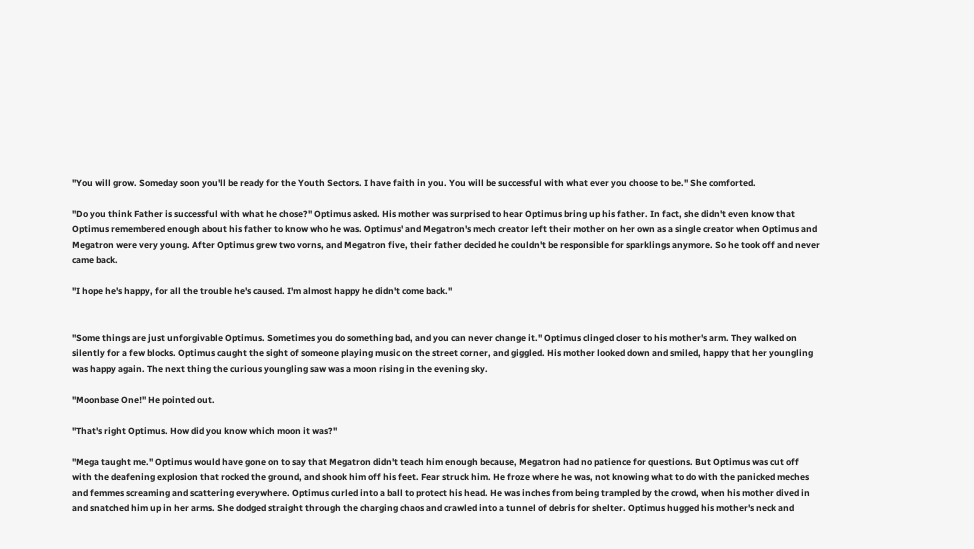"You will grow. Someday soon you'll be ready for the Youth Sectors. I have faith in you. You will be successful with what ever you choose to be." She comforted.

"Do you think Father is successful with what he chose?" Optimus asked. His mother was surprised to hear Optimus bring up his father. In fact, she didn't even know that Optimus remembered enough about his father to know who he was. Optimus' and Megatron's mech creator left their mother on her own as a single creator when Optimus and Megatron were very young. After Optimus grew two vorns, and Megatron five, their father decided he couldn't be responsible for sparklings anymore. So he took off and never came back.

"I hope he's happy, for all the trouble he's caused. I'm almost happy he didn't come back."


"Some things are just unforgivable Optimus. Sometimes you do something bad, and you can never change it." Optimus clinged closer to his mother's arm. They walked on silently for a few blocks. Optimus caught the sight of someone playing music on the street corner, and giggled. His mother looked down and smiled, happy that her youngling was happy again. The next thing the curious youngling saw was a moon rising in the evening sky.

"Moonbase One!" He pointed out.

"That's right Optimus. How did you know which moon it was?"

"Mega taught me." Optimus would have gone on to say that Megatron didn't teach him enough because, Megatron had no patience for questions. But Optimus was cut off with the deafening explosion that rocked the ground, and shook him off his feet. Fear struck him. He froze where he was, not knowing what to do with the panicked meches and femmes screaming and scattering everywhere. Optimus curled into a ball to protect his head. He was inches from being trampled by the crowd, when his mother dived in and snatched him up in her arms. She dodged straight through the charging chaos and crawled into a tunnel of debris for shelter. Optimus hugged his mother's neck and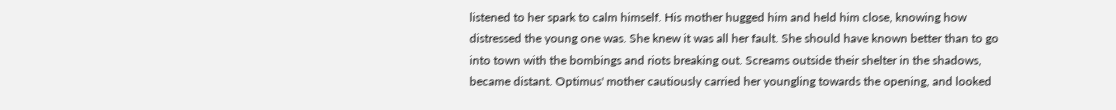listened to her spark to calm himself. His mother hugged him and held him close, knowing how distressed the young one was. She knew it was all her fault. She should have known better than to go into town with the bombings and riots breaking out. Screams outside their shelter in the shadows, became distant. Optimus' mother cautiously carried her youngling towards the opening, and looked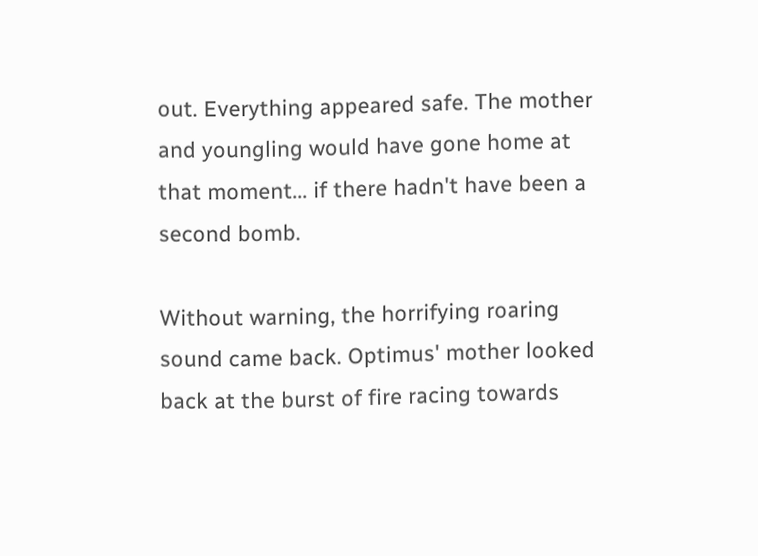out. Everything appeared safe. The mother and youngling would have gone home at that moment... if there hadn't have been a second bomb.

Without warning, the horrifying roaring sound came back. Optimus' mother looked back at the burst of fire racing towards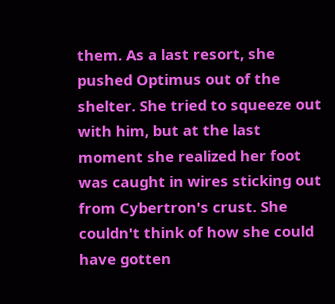them. As a last resort, she pushed Optimus out of the shelter. She tried to squeeze out with him, but at the last moment she realized her foot was caught in wires sticking out from Cybertron's crust. She couldn't think of how she could have gotten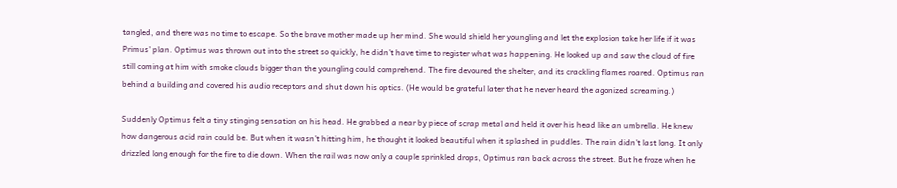tangled, and there was no time to escape. So the brave mother made up her mind. She would shield her youngling and let the explosion take her life if it was Primus' plan. Optimus was thrown out into the street so quickly, he didn't have time to register what was happening. He looked up and saw the cloud of fire still coming at him with smoke clouds bigger than the youngling could comprehend. The fire devoured the shelter, and its crackling flames roared. Optimus ran behind a building and covered his audio receptors and shut down his optics. (He would be grateful later that he never heard the agonized screaming.)

Suddenly Optimus felt a tiny stinging sensation on his head. He grabbed a near by piece of scrap metal and held it over his head like an umbrella. He knew how dangerous acid rain could be. But when it wasn't hitting him, he thought it looked beautiful when it splashed in puddles. The rain didn't last long. It only drizzled long enough for the fire to die down. When the rail was now only a couple sprinkled drops, Optimus ran back across the street. But he froze when he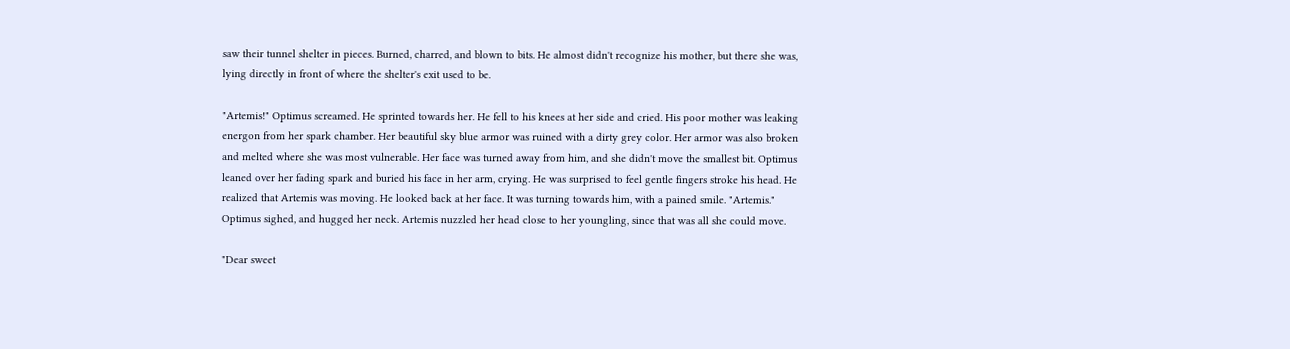saw their tunnel shelter in pieces. Burned, charred, and blown to bits. He almost didn't recognize his mother, but there she was, lying directly in front of where the shelter's exit used to be.

"Artemis!" Optimus screamed. He sprinted towards her. He fell to his knees at her side and cried. His poor mother was leaking energon from her spark chamber. Her beautiful sky blue armor was ruined with a dirty grey color. Her armor was also broken and melted where she was most vulnerable. Her face was turned away from him, and she didn't move the smallest bit. Optimus leaned over her fading spark and buried his face in her arm, crying. He was surprised to feel gentle fingers stroke his head. He realized that Artemis was moving. He looked back at her face. It was turning towards him, with a pained smile. "Artemis." Optimus sighed, and hugged her neck. Artemis nuzzled her head close to her youngling, since that was all she could move.

"Dear sweet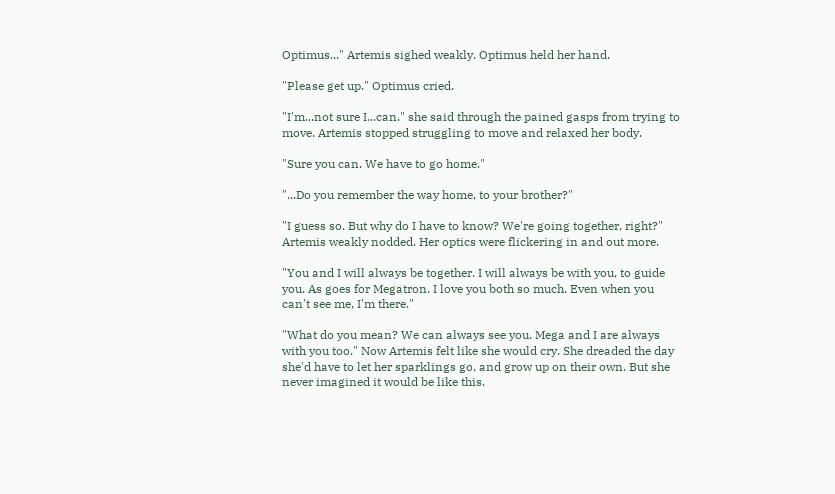Optimus..." Artemis sighed weakly. Optimus held her hand.

"Please get up." Optimus cried.

"I'm...not sure I...can." she said through the pained gasps from trying to move. Artemis stopped struggling to move and relaxed her body.

"Sure you can. We have to go home."

"...Do you remember the way home, to your brother?"

"I guess so. But why do I have to know? We're going together, right?" Artemis weakly nodded. Her optics were flickering in and out more.

"You and I will always be together. I will always be with you, to guide you. As goes for Megatron. I love you both so much. Even when you can't see me, I'm there."

"What do you mean? We can always see you. Mega and I are always with you too." Now Artemis felt like she would cry. She dreaded the day she'd have to let her sparklings go, and grow up on their own. But she never imagined it would be like this.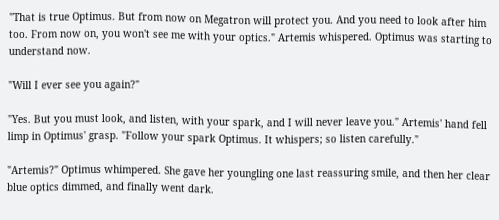"That is true Optimus. But from now on Megatron will protect you. And you need to look after him too. From now on, you won't see me with your optics." Artemis whispered. Optimus was starting to understand now.

"Will I ever see you again?"

"Yes. But you must look, and listen, with your spark, and I will never leave you." Artemis' hand fell limp in Optimus' grasp. "Follow your spark Optimus. It whispers; so listen carefully."

"Artemis?" Optimus whimpered. She gave her youngling one last reassuring smile, and then her clear blue optics dimmed, and finally went dark.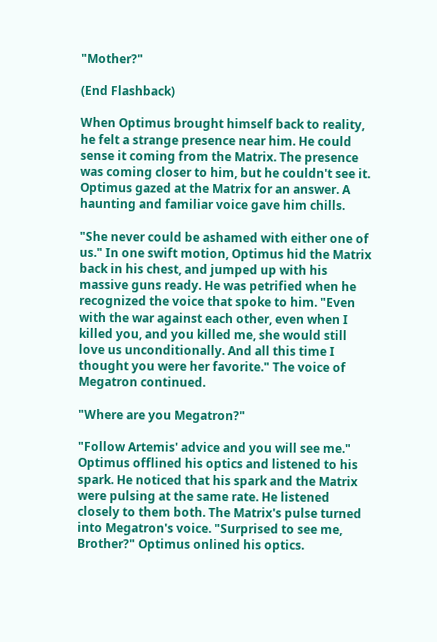"Mother?"

(End Flashback)

When Optimus brought himself back to reality, he felt a strange presence near him. He could sense it coming from the Matrix. The presence was coming closer to him, but he couldn't see it. Optimus gazed at the Matrix for an answer. A haunting and familiar voice gave him chills.

"She never could be ashamed with either one of us." In one swift motion, Optimus hid the Matrix back in his chest, and jumped up with his massive guns ready. He was petrified when he recognized the voice that spoke to him. "Even with the war against each other, even when I killed you, and you killed me, she would still love us unconditionally. And all this time I thought you were her favorite." The voice of Megatron continued.

"Where are you Megatron?"

"Follow Artemis' advice and you will see me." Optimus offlined his optics and listened to his spark. He noticed that his spark and the Matrix were pulsing at the same rate. He listened closely to them both. The Matrix's pulse turned into Megatron's voice. "Surprised to see me, Brother?" Optimus onlined his optics.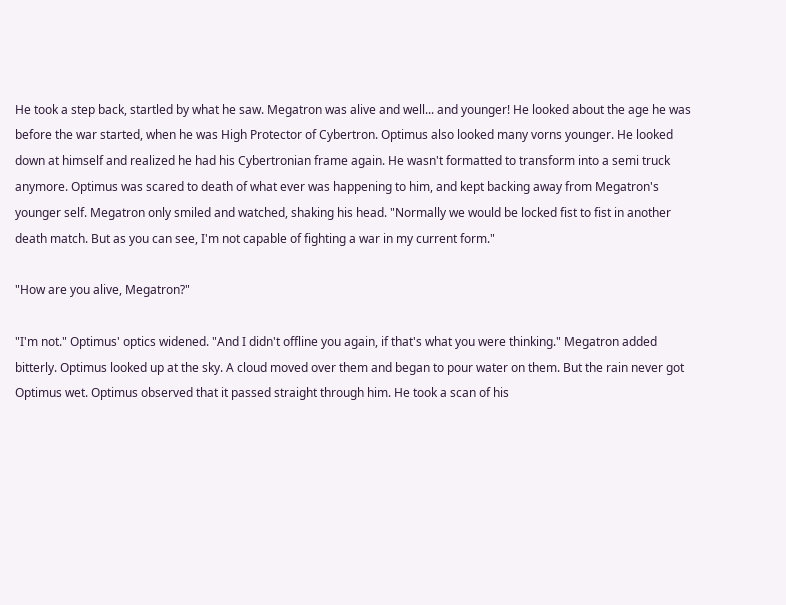He took a step back, startled by what he saw. Megatron was alive and well... and younger! He looked about the age he was before the war started, when he was High Protector of Cybertron. Optimus also looked many vorns younger. He looked down at himself and realized he had his Cybertronian frame again. He wasn't formatted to transform into a semi truck anymore. Optimus was scared to death of what ever was happening to him, and kept backing away from Megatron's younger self. Megatron only smiled and watched, shaking his head. "Normally we would be locked fist to fist in another death match. But as you can see, I'm not capable of fighting a war in my current form."

"How are you alive, Megatron?"

"I'm not." Optimus' optics widened. "And I didn't offline you again, if that's what you were thinking." Megatron added bitterly. Optimus looked up at the sky. A cloud moved over them and began to pour water on them. But the rain never got Optimus wet. Optimus observed that it passed straight through him. He took a scan of his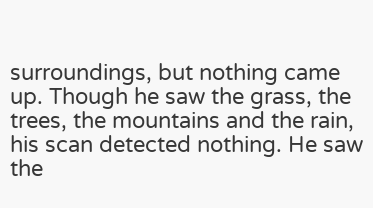surroundings, but nothing came up. Though he saw the grass, the trees, the mountains and the rain, his scan detected nothing. He saw the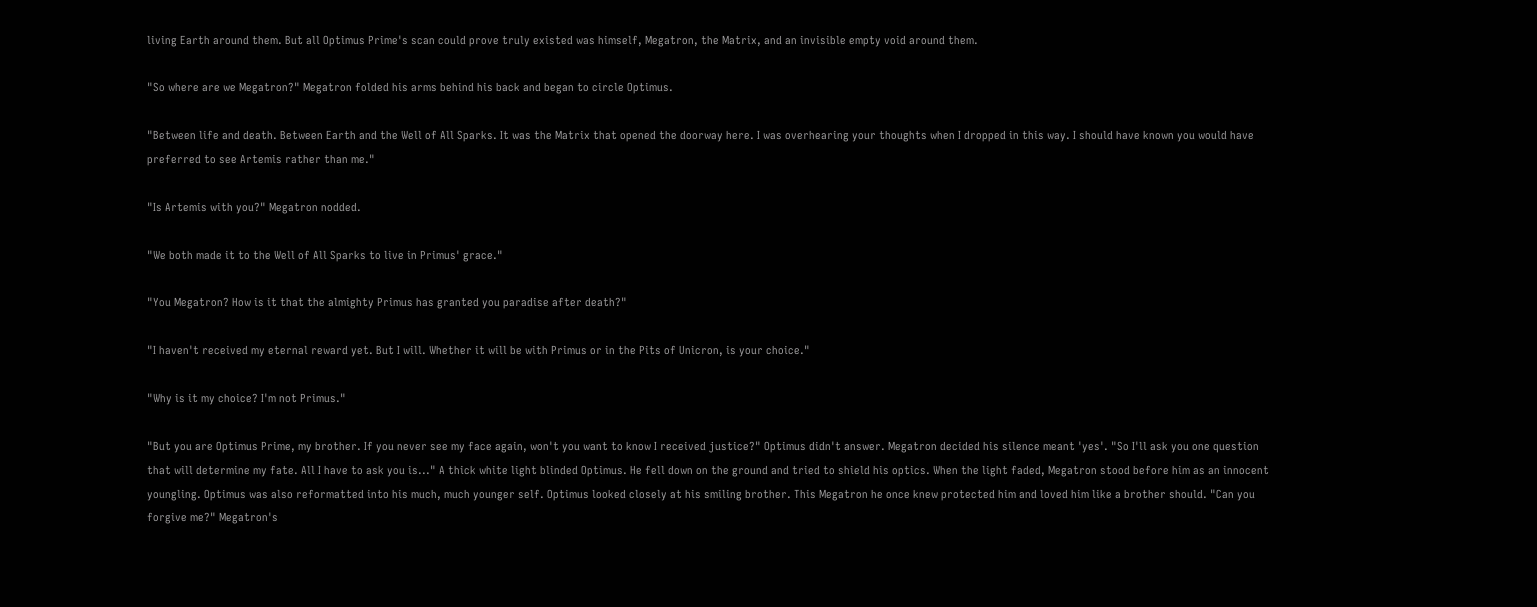living Earth around them. But all Optimus Prime's scan could prove truly existed was himself, Megatron, the Matrix, and an invisible empty void around them.

"So where are we Megatron?" Megatron folded his arms behind his back and began to circle Optimus.

"Between life and death. Between Earth and the Well of All Sparks. It was the Matrix that opened the doorway here. I was overhearing your thoughts when I dropped in this way. I should have known you would have preferred to see Artemis rather than me."

"Is Artemis with you?" Megatron nodded.

"We both made it to the Well of All Sparks to live in Primus' grace."

"You Megatron? How is it that the almighty Primus has granted you paradise after death?"

"I haven't received my eternal reward yet. But I will. Whether it will be with Primus or in the Pits of Unicron, is your choice."

"Why is it my choice? I'm not Primus."

"But you are Optimus Prime, my brother. If you never see my face again, won't you want to know I received justice?" Optimus didn't answer. Megatron decided his silence meant 'yes'. "So I'll ask you one question that will determine my fate. All I have to ask you is..." A thick white light blinded Optimus. He fell down on the ground and tried to shield his optics. When the light faded, Megatron stood before him as an innocent youngling. Optimus was also reformatted into his much, much younger self. Optimus looked closely at his smiling brother. This Megatron he once knew protected him and loved him like a brother should. "Can you forgive me?" Megatron's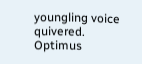youngling voice quivered. Optimus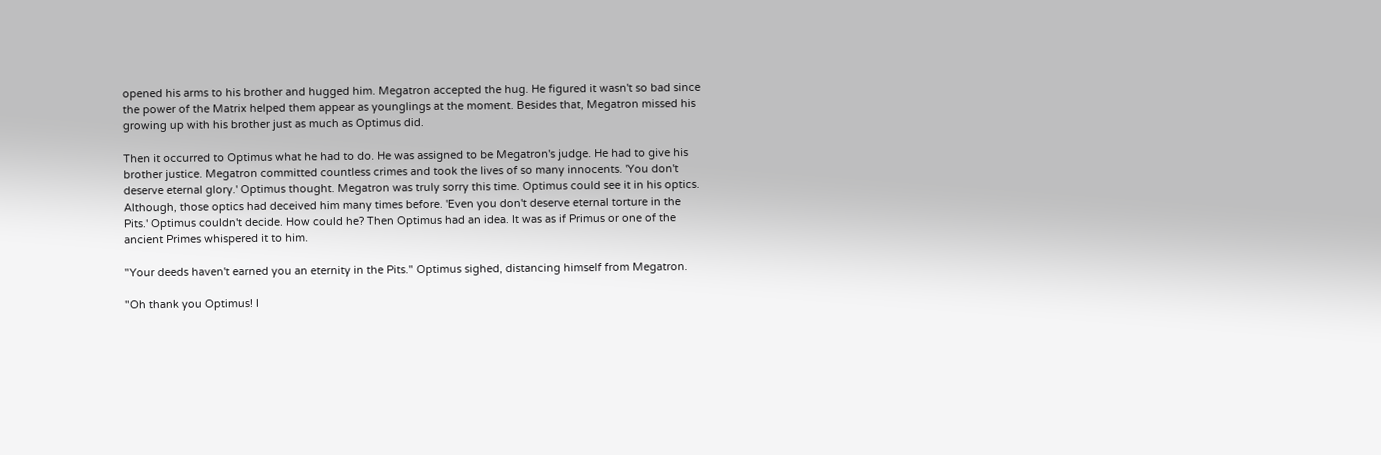opened his arms to his brother and hugged him. Megatron accepted the hug. He figured it wasn't so bad since the power of the Matrix helped them appear as younglings at the moment. Besides that, Megatron missed his growing up with his brother just as much as Optimus did.

Then it occurred to Optimus what he had to do. He was assigned to be Megatron's judge. He had to give his brother justice. Megatron committed countless crimes and took the lives of so many innocents. 'You don't deserve eternal glory.' Optimus thought. Megatron was truly sorry this time. Optimus could see it in his optics. Although, those optics had deceived him many times before. 'Even you don't deserve eternal torture in the Pits.' Optimus couldn't decide. How could he? Then Optimus had an idea. It was as if Primus or one of the ancient Primes whispered it to him.

"Your deeds haven't earned you an eternity in the Pits." Optimus sighed, distancing himself from Megatron.

"Oh thank you Optimus! I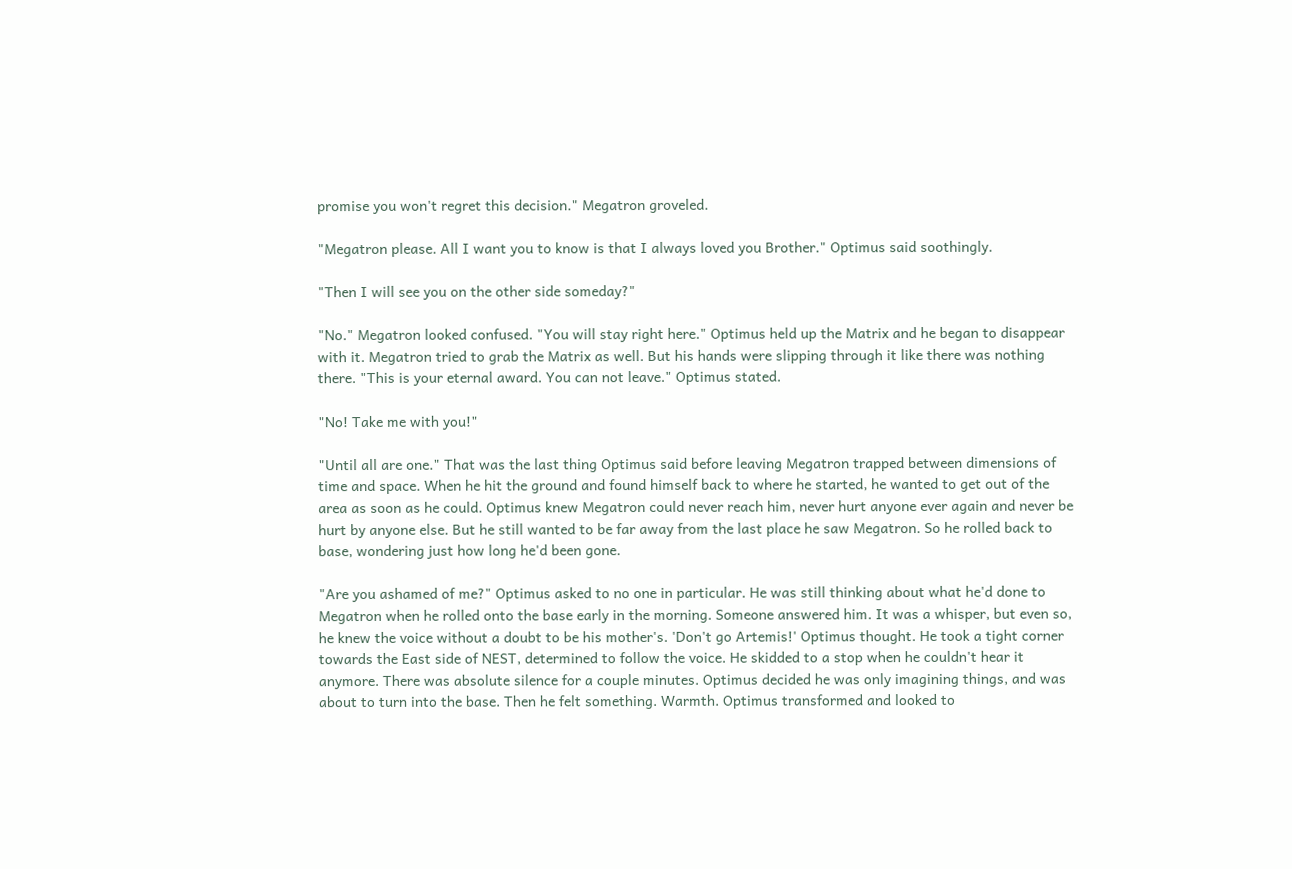promise you won't regret this decision." Megatron groveled.

"Megatron please. All I want you to know is that I always loved you Brother." Optimus said soothingly.

"Then I will see you on the other side someday?"

"No." Megatron looked confused. "You will stay right here." Optimus held up the Matrix and he began to disappear with it. Megatron tried to grab the Matrix as well. But his hands were slipping through it like there was nothing there. "This is your eternal award. You can not leave." Optimus stated.

"No! Take me with you!"

"Until all are one." That was the last thing Optimus said before leaving Megatron trapped between dimensions of time and space. When he hit the ground and found himself back to where he started, he wanted to get out of the area as soon as he could. Optimus knew Megatron could never reach him, never hurt anyone ever again and never be hurt by anyone else. But he still wanted to be far away from the last place he saw Megatron. So he rolled back to base, wondering just how long he'd been gone.

"Are you ashamed of me?" Optimus asked to no one in particular. He was still thinking about what he'd done to Megatron when he rolled onto the base early in the morning. Someone answered him. It was a whisper, but even so, he knew the voice without a doubt to be his mother's. 'Don't go Artemis!' Optimus thought. He took a tight corner towards the East side of NEST, determined to follow the voice. He skidded to a stop when he couldn't hear it anymore. There was absolute silence for a couple minutes. Optimus decided he was only imagining things, and was about to turn into the base. Then he felt something. Warmth. Optimus transformed and looked to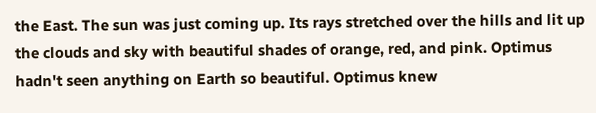the East. The sun was just coming up. Its rays stretched over the hills and lit up the clouds and sky with beautiful shades of orange, red, and pink. Optimus hadn't seen anything on Earth so beautiful. Optimus knew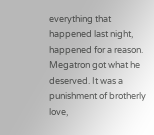everything that happened last night, happened for a reason. Megatron got what he deserved. It was a punishment of brotherly love,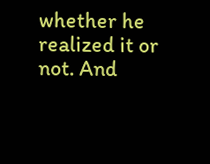whether he realized it or not. And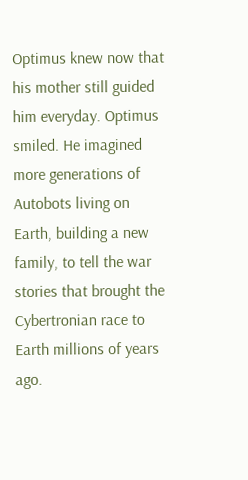Optimus knew now that his mother still guided him everyday. Optimus smiled. He imagined more generations of Autobots living on Earth, building a new family, to tell the war stories that brought the Cybertronian race to Earth millions of years ago.